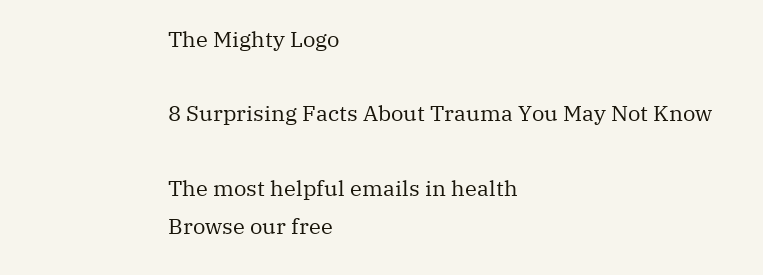The Mighty Logo

8 Surprising Facts About Trauma You May Not Know

The most helpful emails in health
Browse our free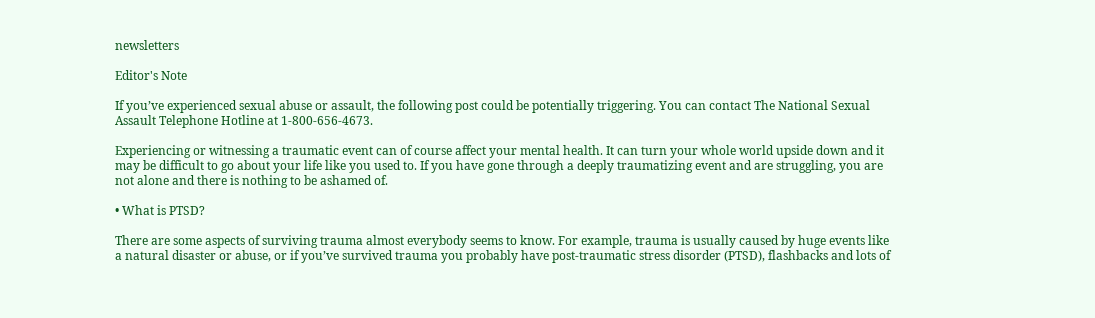newsletters

Editor's Note

If you’ve experienced sexual abuse or assault, the following post could be potentially triggering. You can contact The National Sexual Assault Telephone Hotline at 1-800-656-4673.

Experiencing or witnessing a traumatic event can of course affect your mental health. It can turn your whole world upside down and it may be difficult to go about your life like you used to. If you have gone through a deeply traumatizing event and are struggling, you are not alone and there is nothing to be ashamed of.

• What is PTSD?

There are some aspects of surviving trauma almost everybody seems to know. For example, trauma is usually caused by huge events like a natural disaster or abuse, or if you’ve survived trauma you probably have post-traumatic stress disorder (PTSD), flashbacks and lots of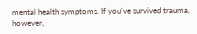mental health symptoms. If you’ve survived trauma, however,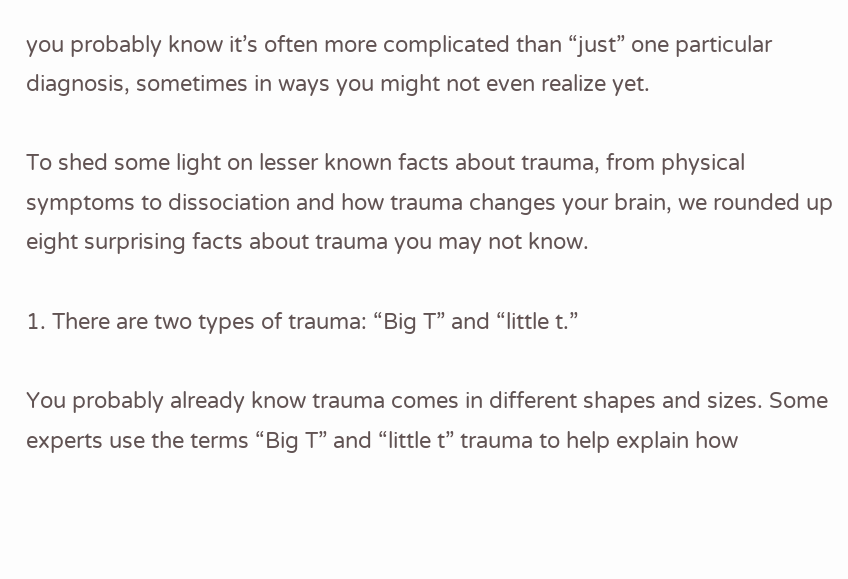you probably know it’s often more complicated than “just” one particular diagnosis, sometimes in ways you might not even realize yet.

To shed some light on lesser known facts about trauma, from physical symptoms to dissociation and how trauma changes your brain, we rounded up eight surprising facts about trauma you may not know.

1. There are two types of trauma: “Big T” and “little t.”

You probably already know trauma comes in different shapes and sizes. Some experts use the terms “Big T” and “little t” trauma to help explain how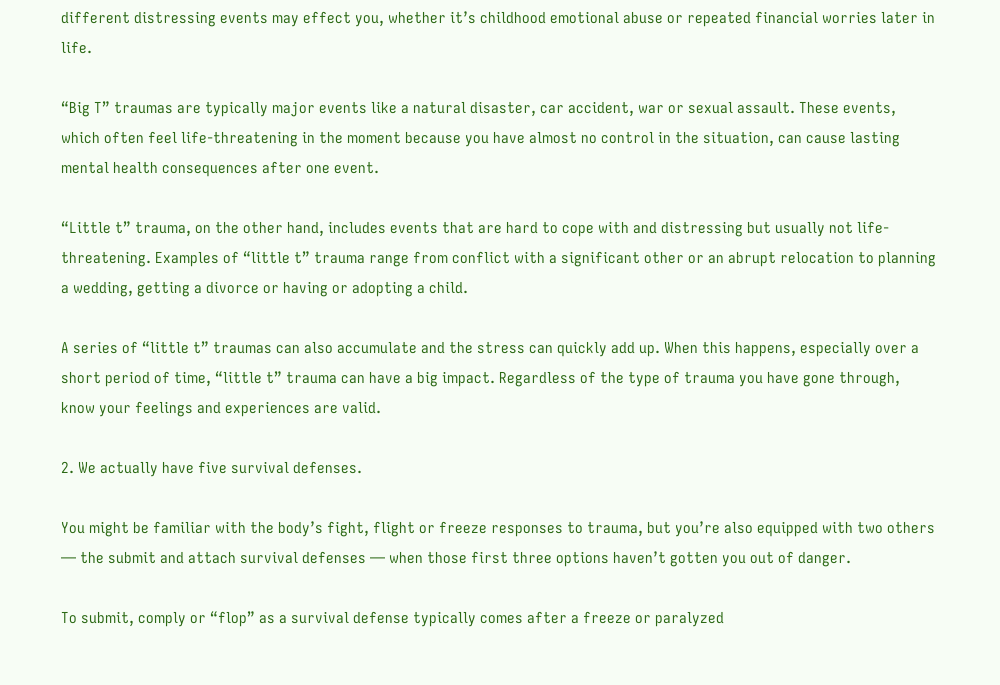different distressing events may effect you, whether it’s childhood emotional abuse or repeated financial worries later in life.

“Big T” traumas are typically major events like a natural disaster, car accident, war or sexual assault. These events, which often feel life-threatening in the moment because you have almost no control in the situation, can cause lasting mental health consequences after one event.

“Little t” trauma, on the other hand, includes events that are hard to cope with and distressing but usually not life-threatening. Examples of “little t” trauma range from conflict with a significant other or an abrupt relocation to planning a wedding, getting a divorce or having or adopting a child.

A series of “little t” traumas can also accumulate and the stress can quickly add up. When this happens, especially over a short period of time, “little t” trauma can have a big impact. Regardless of the type of trauma you have gone through, know your feelings and experiences are valid.

2. We actually have five survival defenses.

You might be familiar with the body’s fight, flight or freeze responses to trauma, but you’re also equipped with two others — the submit and attach survival defenses — when those first three options haven’t gotten you out of danger.

To submit, comply or “flop” as a survival defense typically comes after a freeze or paralyzed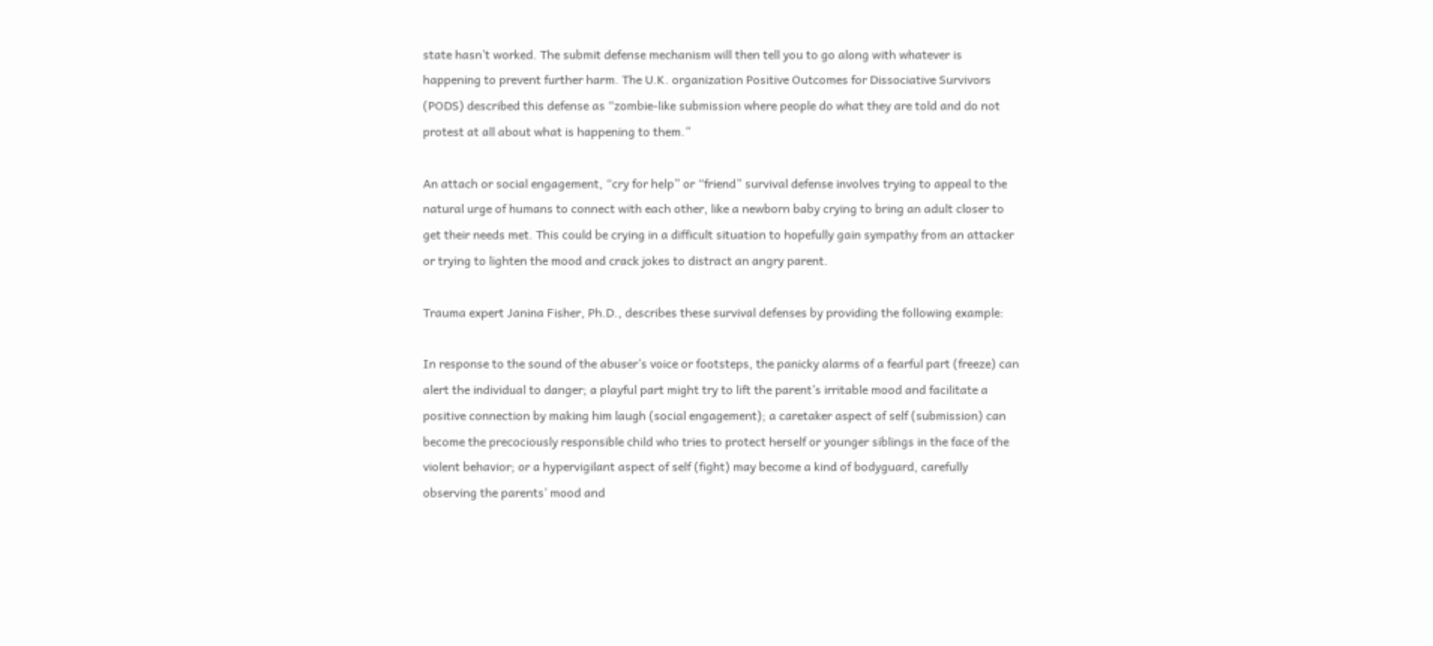state hasn’t worked. The submit defense mechanism will then tell you to go along with whatever is happening to prevent further harm. The U.K. organization Positive Outcomes for Dissociative Survivors (PODS) described this defense as “zombie-like submission where people do what they are told and do not protest at all about what is happening to them.”

An attach or social engagement, “cry for help” or “friend” survival defense involves trying to appeal to the natural urge of humans to connect with each other, like a newborn baby crying to bring an adult closer to get their needs met. This could be crying in a difficult situation to hopefully gain sympathy from an attacker or trying to lighten the mood and crack jokes to distract an angry parent.

Trauma expert Janina Fisher, Ph.D., describes these survival defenses by providing the following example:

In response to the sound of the abuser’s voice or footsteps, the panicky alarms of a fearful part (freeze) can alert the individual to danger; a playful part might try to lift the parent’s irritable mood and facilitate a positive connection by making him laugh (social engagement); a caretaker aspect of self (submission) can become the precociously responsible child who tries to protect herself or younger siblings in the face of the violent behavior; or a hypervigilant aspect of self (fight) may become a kind of bodyguard, carefully observing the parents’ mood and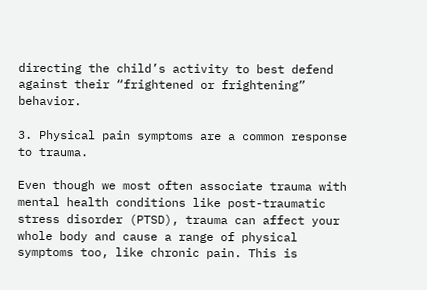directing the child’s activity to best defend against their “frightened or frightening” behavior.

3. Physical pain symptoms are a common response to trauma.

Even though we most often associate trauma with mental health conditions like post-traumatic stress disorder (PTSD), trauma can affect your whole body and cause a range of physical symptoms too, like chronic pain. This is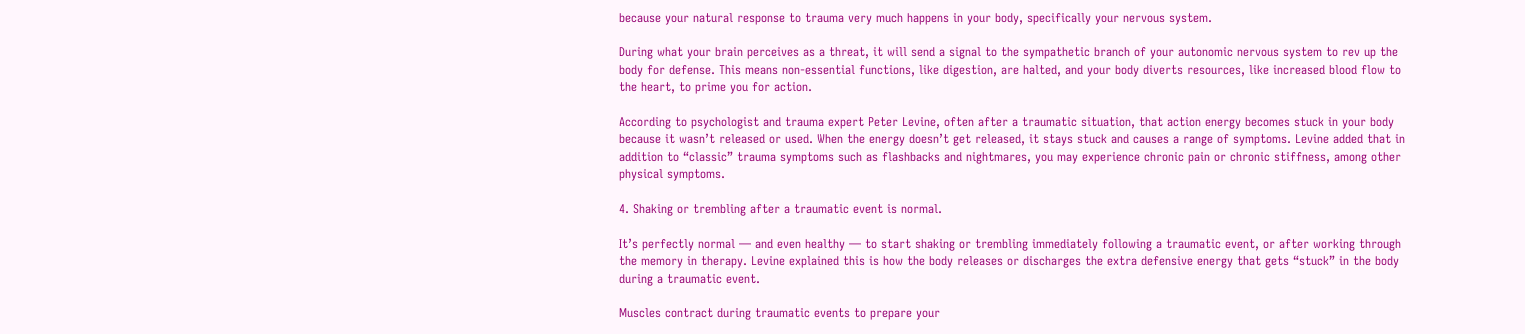because your natural response to trauma very much happens in your body, specifically your nervous system.

During what your brain perceives as a threat, it will send a signal to the sympathetic branch of your autonomic nervous system to rev up the body for defense. This means non-essential functions, like digestion, are halted, and your body diverts resources, like increased blood flow to the heart, to prime you for action.

According to psychologist and trauma expert Peter Levine, often after a traumatic situation, that action energy becomes stuck in your body because it wasn’t released or used. When the energy doesn’t get released, it stays stuck and causes a range of symptoms. Levine added that in addition to “classic” trauma symptoms such as flashbacks and nightmares, you may experience chronic pain or chronic stiffness, among other physical symptoms.

4. Shaking or trembling after a traumatic event is normal.

It’s perfectly normal — and even healthy — to start shaking or trembling immediately following a traumatic event, or after working through the memory in therapy. Levine explained this is how the body releases or discharges the extra defensive energy that gets “stuck” in the body during a traumatic event.

Muscles contract during traumatic events to prepare your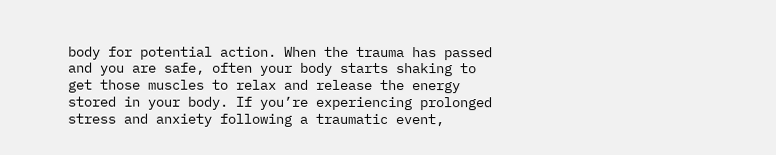body for potential action. When the trauma has passed and you are safe, often your body starts shaking to get those muscles to relax and release the energy stored in your body. If you’re experiencing prolonged stress and anxiety following a traumatic event,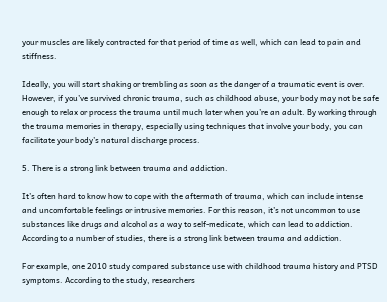your muscles are likely contracted for that period of time as well, which can lead to pain and stiffness.

Ideally, you will start shaking or trembling as soon as the danger of a traumatic event is over. However, if you’ve survived chronic trauma, such as childhood abuse, your body may not be safe enough to relax or process the trauma until much later when you’re an adult. By working through the trauma memories in therapy, especially using techniques that involve your body, you can facilitate your body’s natural discharge process.

5. There is a strong link between trauma and addiction.

It’s often hard to know how to cope with the aftermath of trauma, which can include intense and uncomfortable feelings or intrusive memories. For this reason, it’s not uncommon to use substances like drugs and alcohol as a way to self-medicate, which can lead to addiction. According to a number of studies, there is a strong link between trauma and addiction.

For example, one 2010 study compared substance use with childhood trauma history and PTSD symptoms. According to the study, researchers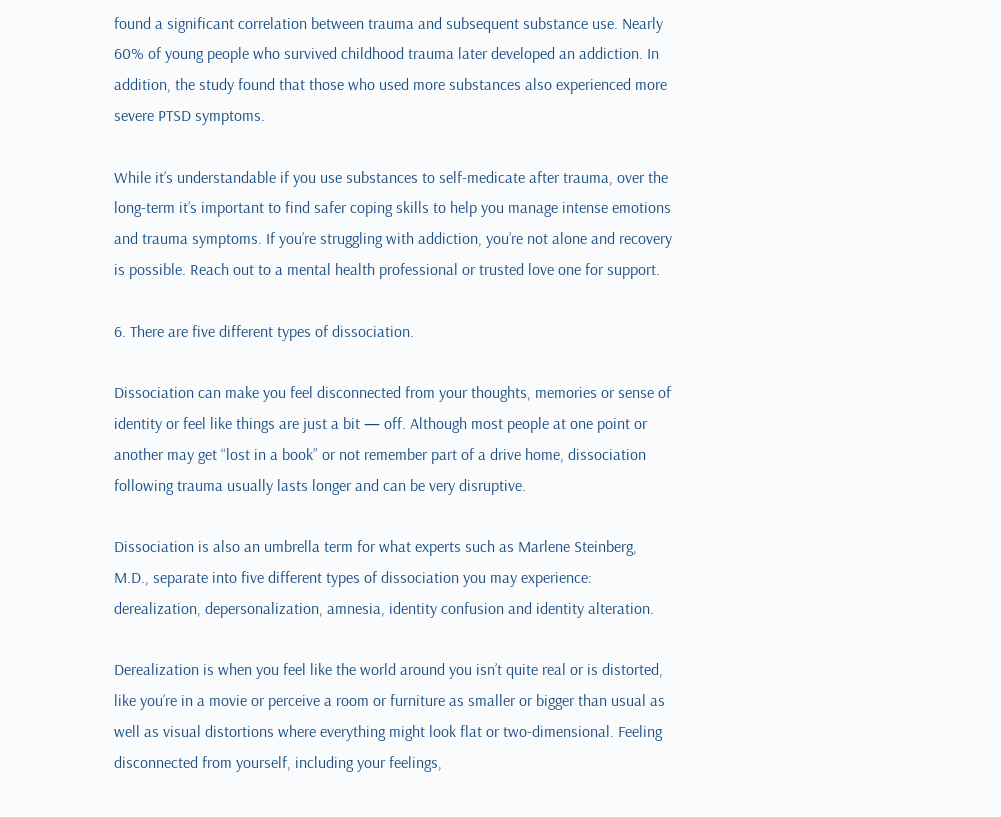found a significant correlation between trauma and subsequent substance use. Nearly 60% of young people who survived childhood trauma later developed an addiction. In addition, the study found that those who used more substances also experienced more severe PTSD symptoms.

While it’s understandable if you use substances to self-medicate after trauma, over the long-term it’s important to find safer coping skills to help you manage intense emotions and trauma symptoms. If you’re struggling with addiction, you’re not alone and recovery is possible. Reach out to a mental health professional or trusted love one for support.

6. There are five different types of dissociation.

Dissociation can make you feel disconnected from your thoughts, memories or sense of identity or feel like things are just a bit — off. Although most people at one point or another may get “lost in a book” or not remember part of a drive home, dissociation following trauma usually lasts longer and can be very disruptive.

Dissociation is also an umbrella term for what experts such as Marlene Steinberg, M.D., separate into five different types of dissociation you may experience: derealization, depersonalization, amnesia, identity confusion and identity alteration.

Derealization is when you feel like the world around you isn’t quite real or is distorted, like you’re in a movie or perceive a room or furniture as smaller or bigger than usual as well as visual distortions where everything might look flat or two-dimensional. Feeling disconnected from yourself, including your feelings,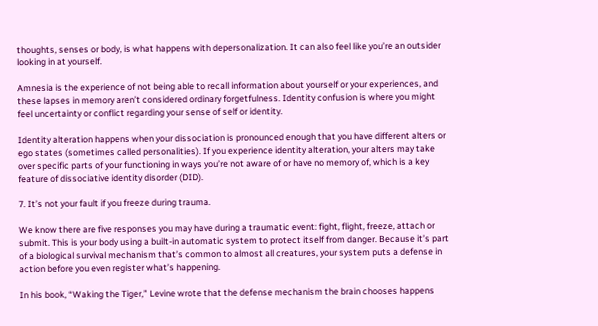thoughts, senses or body, is what happens with depersonalization. It can also feel like you’re an outsider looking in at yourself.

Amnesia is the experience of not being able to recall information about yourself or your experiences, and these lapses in memory aren’t considered ordinary forgetfulness. Identity confusion is where you might feel uncertainty or conflict regarding your sense of self or identity.

Identity alteration happens when your dissociation is pronounced enough that you have different alters or ego states (sometimes called personalities). If you experience identity alteration, your alters may take over specific parts of your functioning in ways you’re not aware of or have no memory of, which is a key feature of dissociative identity disorder (DID).

7. It’s not your fault if you freeze during trauma.

We know there are five responses you may have during a traumatic event: fight, flight, freeze, attach or submit. This is your body using a built-in automatic system to protect itself from danger. Because it’s part of a biological survival mechanism that’s common to almost all creatures, your system puts a defense in action before you even register what’s happening.

In his book, “Waking the Tiger,” Levine wrote that the defense mechanism the brain chooses happens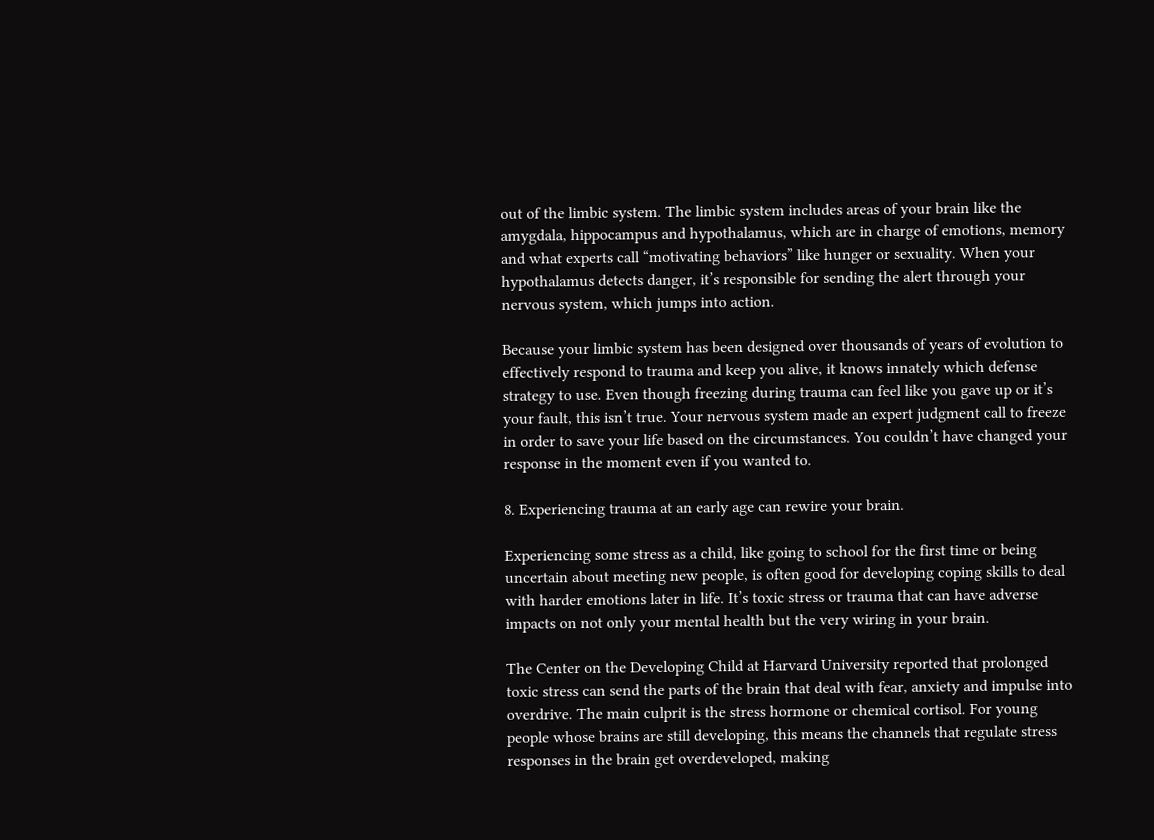out of the limbic system. The limbic system includes areas of your brain like the amygdala, hippocampus and hypothalamus, which are in charge of emotions, memory and what experts call “motivating behaviors” like hunger or sexuality. When your hypothalamus detects danger, it’s responsible for sending the alert through your nervous system, which jumps into action.

Because your limbic system has been designed over thousands of years of evolution to effectively respond to trauma and keep you alive, it knows innately which defense strategy to use. Even though freezing during trauma can feel like you gave up or it’s your fault, this isn’t true. Your nervous system made an expert judgment call to freeze in order to save your life based on the circumstances. You couldn’t have changed your response in the moment even if you wanted to.

8. Experiencing trauma at an early age can rewire your brain.

Experiencing some stress as a child, like going to school for the first time or being uncertain about meeting new people, is often good for developing coping skills to deal with harder emotions later in life. It’s toxic stress or trauma that can have adverse impacts on not only your mental health but the very wiring in your brain.

The Center on the Developing Child at Harvard University reported that prolonged toxic stress can send the parts of the brain that deal with fear, anxiety and impulse into overdrive. The main culprit is the stress hormone or chemical cortisol. For young people whose brains are still developing, this means the channels that regulate stress responses in the brain get overdeveloped, making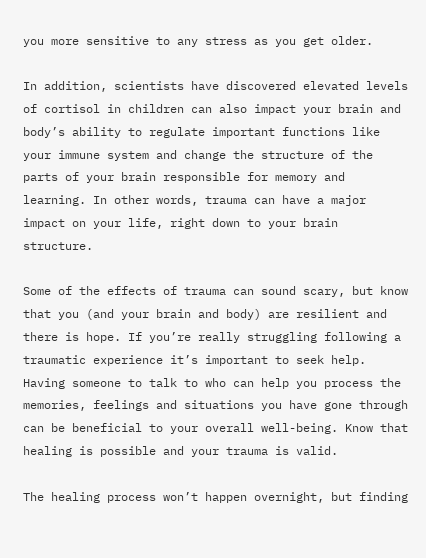you more sensitive to any stress as you get older.

In addition, scientists have discovered elevated levels of cortisol in children can also impact your brain and body’s ability to regulate important functions like your immune system and change the structure of the parts of your brain responsible for memory and learning. In other words, trauma can have a major impact on your life, right down to your brain structure.

Some of the effects of trauma can sound scary, but know that you (and your brain and body) are resilient and there is hope. If you’re really struggling following a traumatic experience it’s important to seek help. Having someone to talk to who can help you process the memories, feelings and situations you have gone through can be beneficial to your overall well-being. Know that healing is possible and your trauma is valid.

The healing process won’t happen overnight, but finding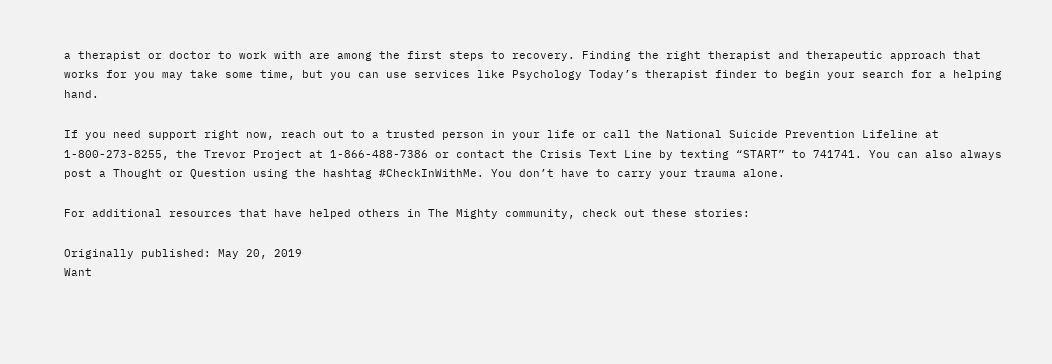a therapist or doctor to work with are among the first steps to recovery. Finding the right therapist and therapeutic approach that works for you may take some time, but you can use services like Psychology Today’s therapist finder to begin your search for a helping hand.

If you need support right now, reach out to a trusted person in your life or call the National Suicide Prevention Lifeline at 1-800-273-8255, the Trevor Project at 1-866-488-7386 or contact the Crisis Text Line by texting “START” to 741741. You can also always post a Thought or Question using the hashtag #CheckInWithMe. You don’t have to carry your trauma alone.

For additional resources that have helped others in The Mighty community, check out these stories:

Originally published: May 20, 2019
Want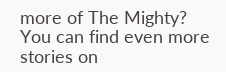more of The Mighty?
You can find even more stories on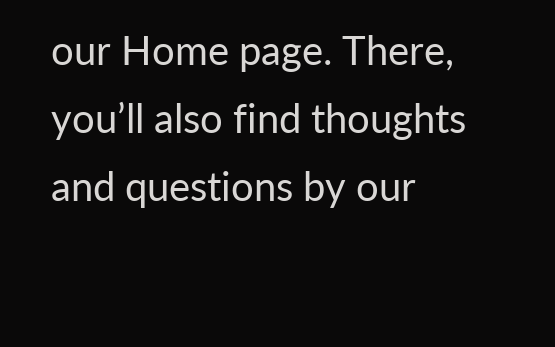our Home page. There, you’ll also find thoughts and questions by our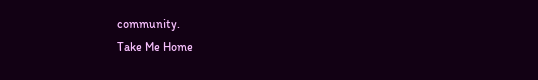community.
Take Me Home